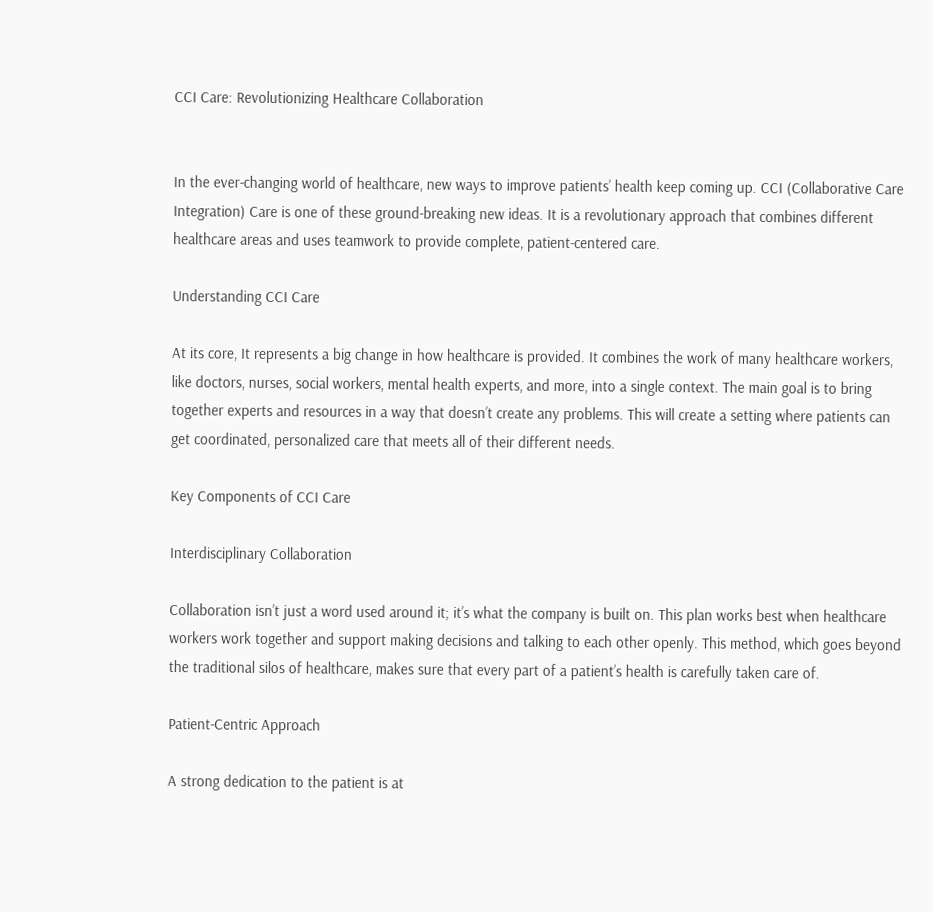CCI Care: Revolutionizing Healthcare Collaboration


In the ever-changing world of healthcare, new ways to improve patients’ health keep coming up. CCI (Collaborative Care Integration) Care is one of these ground-breaking new ideas. It is a revolutionary approach that combines different healthcare areas and uses teamwork to provide complete, patient-centered care.

Understanding CCI Care

At its core, It represents a big change in how healthcare is provided. It combines the work of many healthcare workers, like doctors, nurses, social workers, mental health experts, and more, into a single context. The main goal is to bring together experts and resources in a way that doesn’t create any problems. This will create a setting where patients can get coordinated, personalized care that meets all of their different needs.

Key Components of CCI Care

Interdisciplinary Collaboration

Collaboration isn’t just a word used around it; it’s what the company is built on. This plan works best when healthcare workers work together and support making decisions and talking to each other openly. This method, which goes beyond the traditional silos of healthcare, makes sure that every part of a patient’s health is carefully taken care of.

Patient-Centric Approach

A strong dedication to the patient is at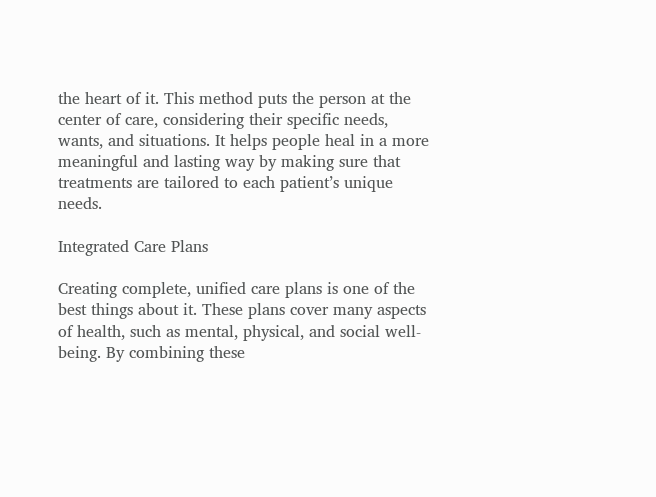the heart of it. This method puts the person at the center of care, considering their specific needs, wants, and situations. It helps people heal in a more meaningful and lasting way by making sure that treatments are tailored to each patient’s unique needs.

Integrated Care Plans

Creating complete, unified care plans is one of the best things about it. These plans cover many aspects of health, such as mental, physical, and social well-being. By combining these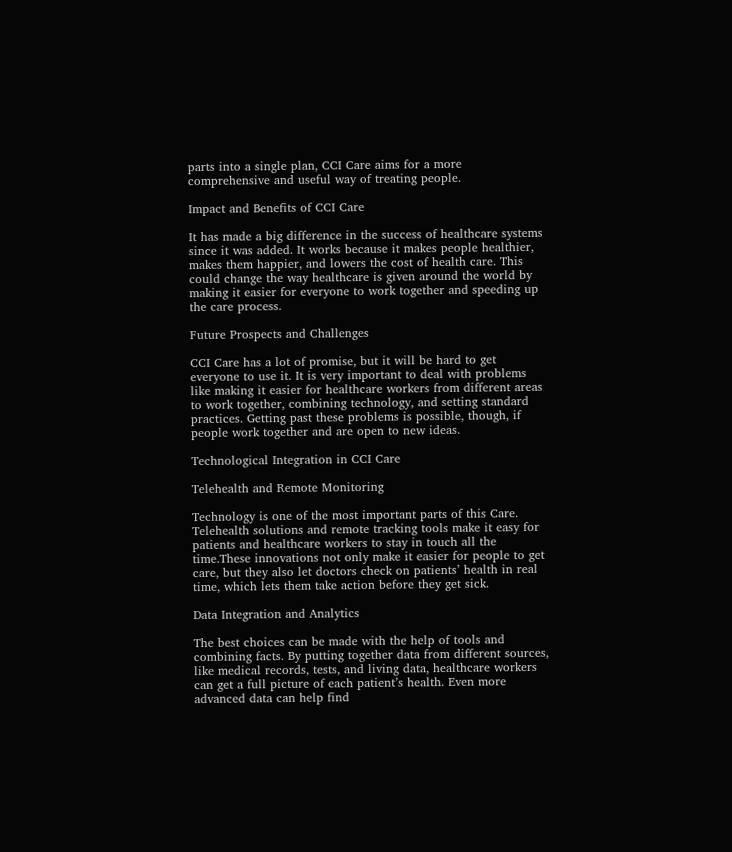parts into a single plan, CCI Care aims for a more comprehensive and useful way of treating people.

Impact and Benefits of CCI Care

It has made a big difference in the success of healthcare systems since it was added. It works because it makes people healthier, makes them happier, and lowers the cost of health care. This could change the way healthcare is given around the world by making it easier for everyone to work together and speeding up the care process.

Future Prospects and Challenges

CCI Care has a lot of promise, but it will be hard to get everyone to use it. It is very important to deal with problems like making it easier for healthcare workers from different areas to work together, combining technology, and setting standard practices. Getting past these problems is possible, though, if people work together and are open to new ideas.

Technological Integration in CCI Care

Telehealth and Remote Monitoring

Technology is one of the most important parts of this Care. Telehealth solutions and remote tracking tools make it easy for patients and healthcare workers to stay in touch all the time.These innovations not only make it easier for people to get care, but they also let doctors check on patients’ health in real time, which lets them take action before they get sick.

Data Integration and Analytics

The best choices can be made with the help of tools and combining facts. By putting together data from different sources, like medical records, tests, and living data, healthcare workers can get a full picture of each patient’s health. Even more advanced data can help find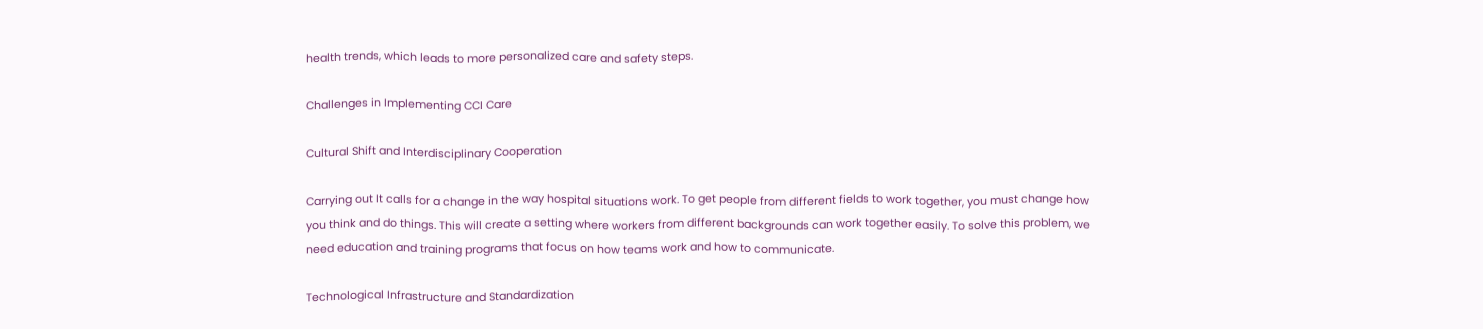health trends, which leads to more personalized care and safety steps.

Challenges in Implementing CCI Care

Cultural Shift and Interdisciplinary Cooperation

Carrying out It calls for a change in the way hospital situations work. To get people from different fields to work together, you must change how you think and do things. This will create a setting where workers from different backgrounds can work together easily. To solve this problem, we need education and training programs that focus on how teams work and how to communicate.

Technological Infrastructure and Standardization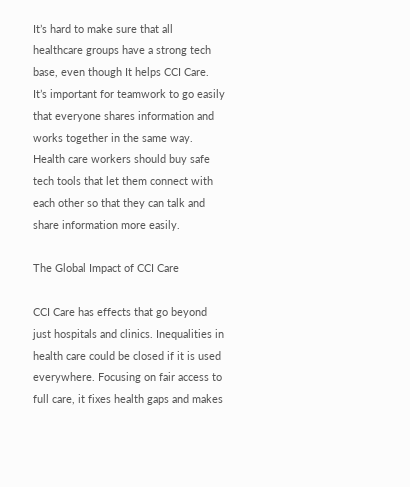It’s hard to make sure that all healthcare groups have a strong tech base, even though It helps CCI Care. It’s important for teamwork to go easily that everyone shares information and works together in the same way. Health care workers should buy safe tech tools that let them connect with each other so that they can talk and share information more easily.

The Global Impact of CCI Care

CCI Care has effects that go beyond just hospitals and clinics. Inequalities in health care could be closed if it is used everywhere. Focusing on fair access to full care, it fixes health gaps and makes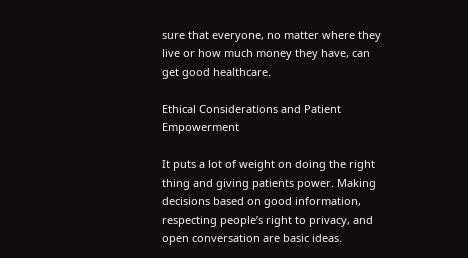sure that everyone, no matter where they live or how much money they have, can get good healthcare.

Ethical Considerations and Patient Empowerment

It puts a lot of weight on doing the right thing and giving patients power. Making decisions based on good information, respecting people’s right to privacy, and open conversation are basic ideas.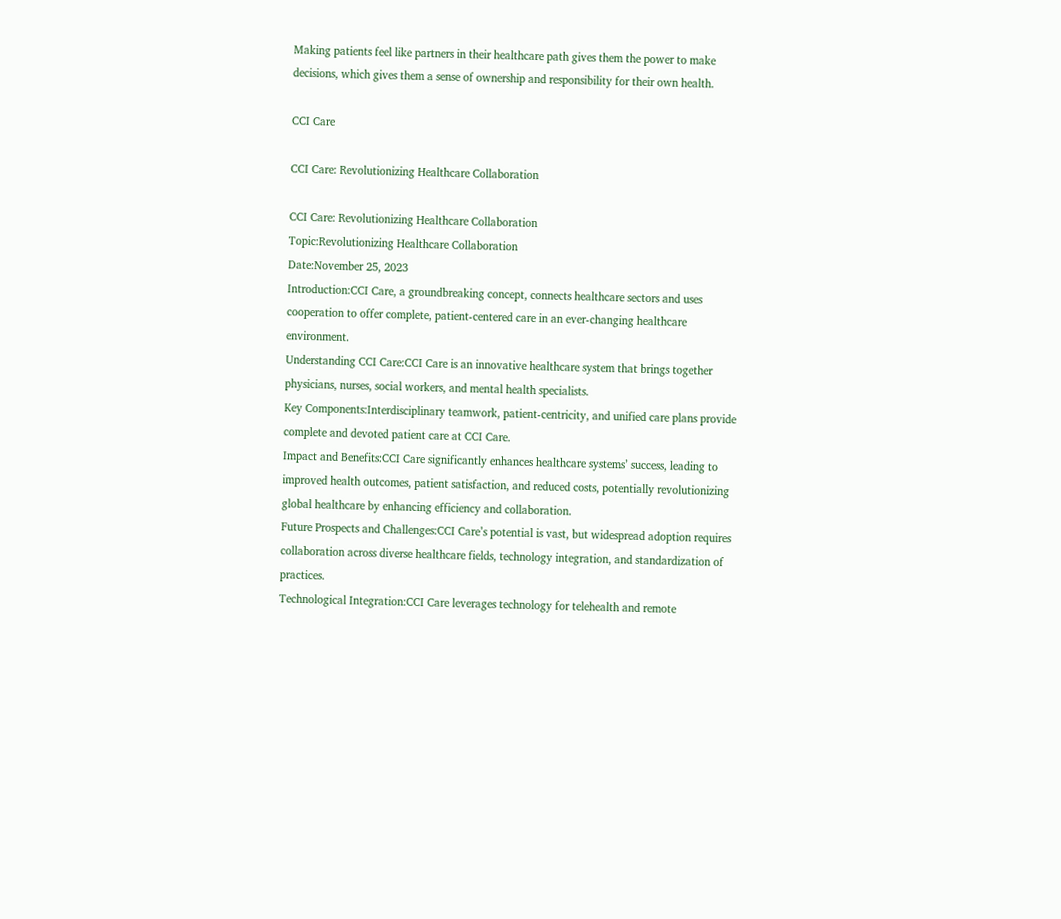Making patients feel like partners in their healthcare path gives them the power to make decisions, which gives them a sense of ownership and responsibility for their own health.

CCI Care

CCI Care: Revolutionizing Healthcare Collaboration

CCI Care: Revolutionizing Healthcare Collaboration
Topic:Revolutionizing Healthcare Collaboration
Date:November 25, 2023
Introduction:CCI Care, a groundbreaking concept, connects healthcare sectors and uses cooperation to offer complete, patient-centered care in an ever-changing healthcare environment.
Understanding CCI Care:CCI Care is an innovative healthcare system that brings together physicians, nurses, social workers, and mental health specialists.
Key Components:Interdisciplinary teamwork, patient-centricity, and unified care plans provide complete and devoted patient care at CCI Care.
Impact and Benefits:CCI Care significantly enhances healthcare systems’ success, leading to improved health outcomes, patient satisfaction, and reduced costs, potentially revolutionizing global healthcare by enhancing efficiency and collaboration.
Future Prospects and Challenges:CCI Care’s potential is vast, but widespread adoption requires collaboration across diverse healthcare fields, technology integration, and standardization of practices.
Technological Integration:CCI Care leverages technology for telehealth and remote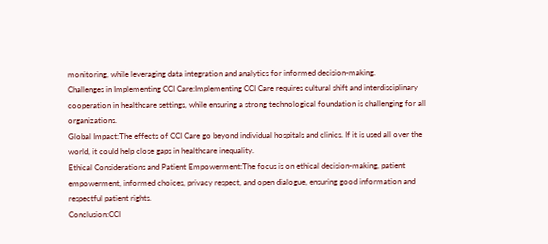monitoring, while leveraging data integration and analytics for informed decision-making.
Challenges in Implementing CCI Care:Implementing CCI Care requires cultural shift and interdisciplinary cooperation in healthcare settings, while ensuring a strong technological foundation is challenging for all organizations.
Global Impact:The effects of CCI Care go beyond individual hospitals and clinics. If it is used all over the world, it could help close gaps in healthcare inequality.
Ethical Considerations and Patient Empowerment:The focus is on ethical decision-making, patient empowerment, informed choices, privacy respect, and open dialogue, ensuring good information and respectful patient rights.
Conclusion:CCI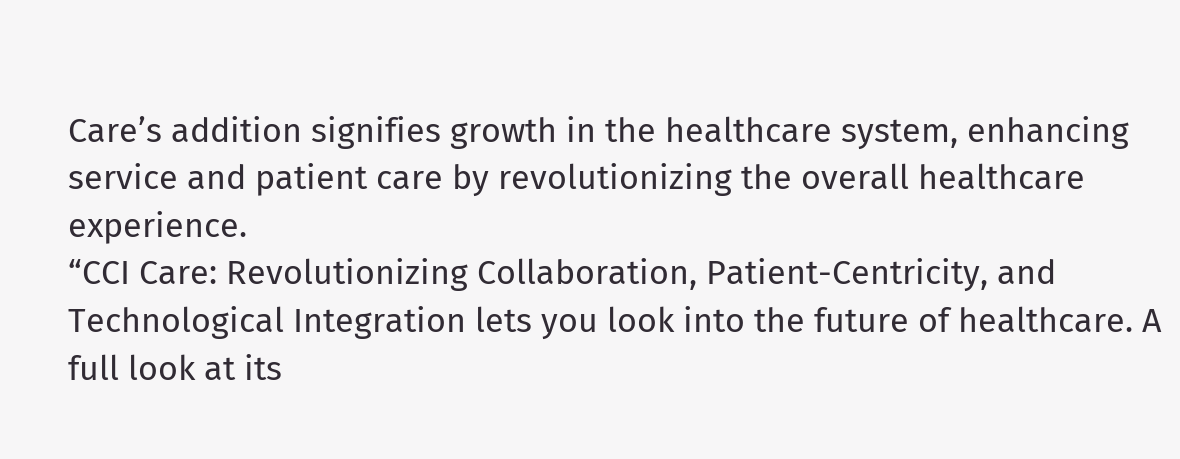Care’s addition signifies growth in the healthcare system, enhancing service and patient care by revolutionizing the overall healthcare experience.
“CCI Care: Revolutionizing Collaboration, Patient-Centricity, and Technological Integration lets you look into the future of healthcare. A full look at its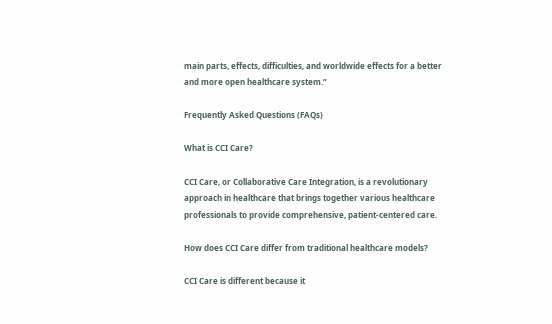main parts, effects, difficulties, and worldwide effects for a better and more open healthcare system.”

Frequently Asked Questions (FAQs)

What is CCI Care?

CCI Care, or Collaborative Care Integration, is a revolutionary approach in healthcare that brings together various healthcare professionals to provide comprehensive, patient-centered care.

How does CCI Care differ from traditional healthcare models?

CCI Care is different because it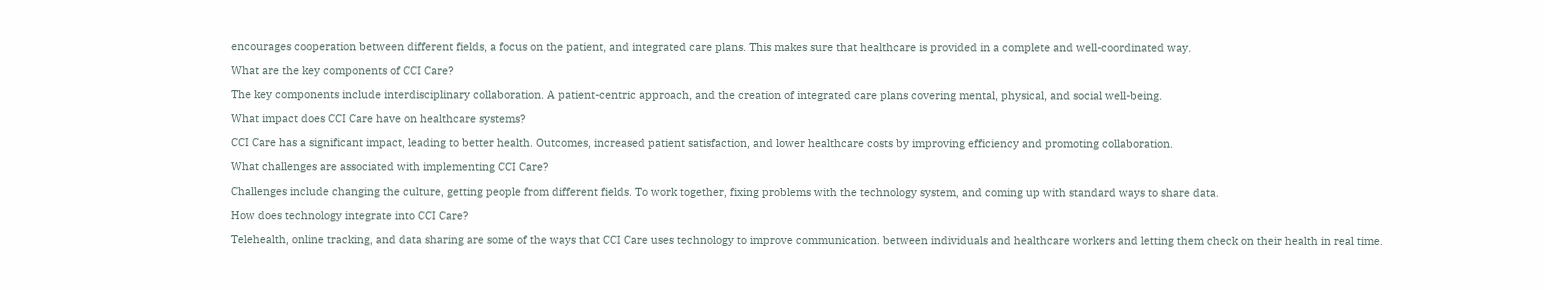encourages cooperation between different fields, a focus on the patient, and integrated care plans. This makes sure that healthcare is provided in a complete and well-coordinated way.

What are the key components of CCI Care?

The key components include interdisciplinary collaboration. A patient-centric approach, and the creation of integrated care plans covering mental, physical, and social well-being.

What impact does CCI Care have on healthcare systems?

CCI Care has a significant impact, leading to better health. Outcomes, increased patient satisfaction, and lower healthcare costs by improving efficiency and promoting collaboration.

What challenges are associated with implementing CCI Care?

Challenges include changing the culture, getting people from different fields. To work together, fixing problems with the technology system, and coming up with standard ways to share data.

How does technology integrate into CCI Care?

Telehealth, online tracking, and data sharing are some of the ways that CCI Care uses technology to improve communication. between individuals and healthcare workers and letting them check on their health in real time.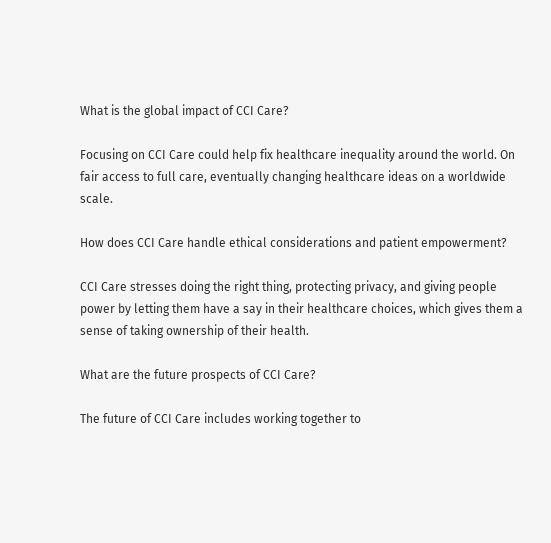What is the global impact of CCI Care?

Focusing on CCI Care could help fix healthcare inequality around the world. On fair access to full care, eventually changing healthcare ideas on a worldwide scale.

How does CCI Care handle ethical considerations and patient empowerment?

CCI Care stresses doing the right thing, protecting privacy, and giving people power by letting them have a say in their healthcare choices, which gives them a sense of taking ownership of their health.

What are the future prospects of CCI Care?

The future of CCI Care includes working together to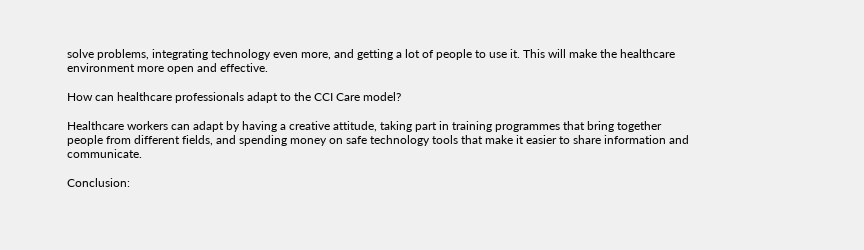solve problems, integrating technology even more, and getting a lot of people to use it. This will make the healthcare environment more open and effective.

How can healthcare professionals adapt to the CCI Care model?

Healthcare workers can adapt by having a creative attitude, taking part in training programmes that bring together people from different fields, and spending money on safe technology tools that make it easier to share information and communicate.

Conclusion: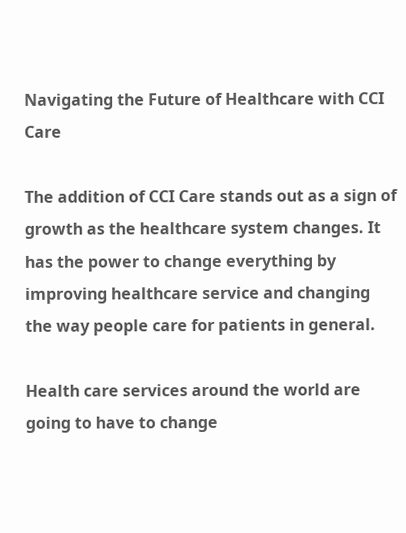Navigating the Future of Healthcare with CCI Care

The addition of CCI Care stands out as a sign of growth as the healthcare system changes. It has the power to change everything by improving healthcare service and changing the way people care for patients in general.

Health care services around the world are going to have to change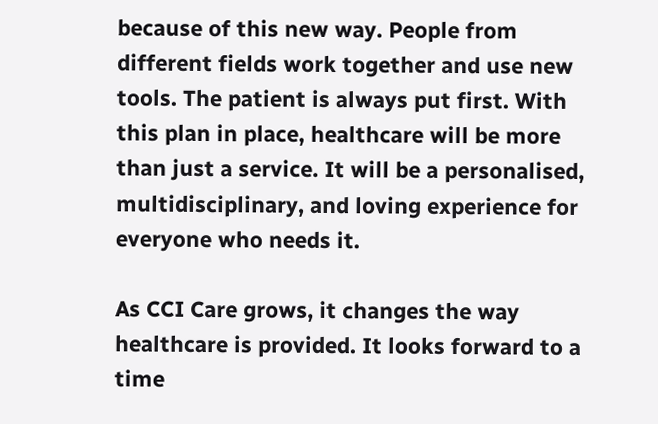because of this new way. People from different fields work together and use new tools. The patient is always put first. With this plan in place, healthcare will be more than just a service. It will be a personalised, multidisciplinary, and loving experience for everyone who needs it.

As CCI Care grows, it changes the way healthcare is provided. It looks forward to a time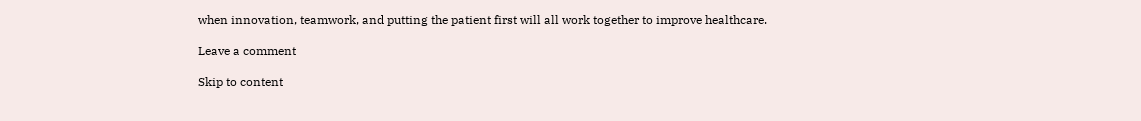when innovation, teamwork, and putting the patient first will all work together to improve healthcare.

Leave a comment

Skip to content